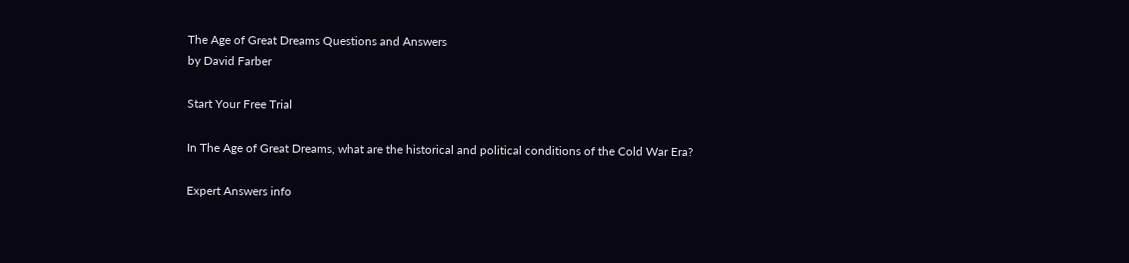The Age of Great Dreams Questions and Answers
by David Farber

Start Your Free Trial

In The Age of Great Dreams, what are the historical and political conditions of the Cold War Era?

Expert Answers info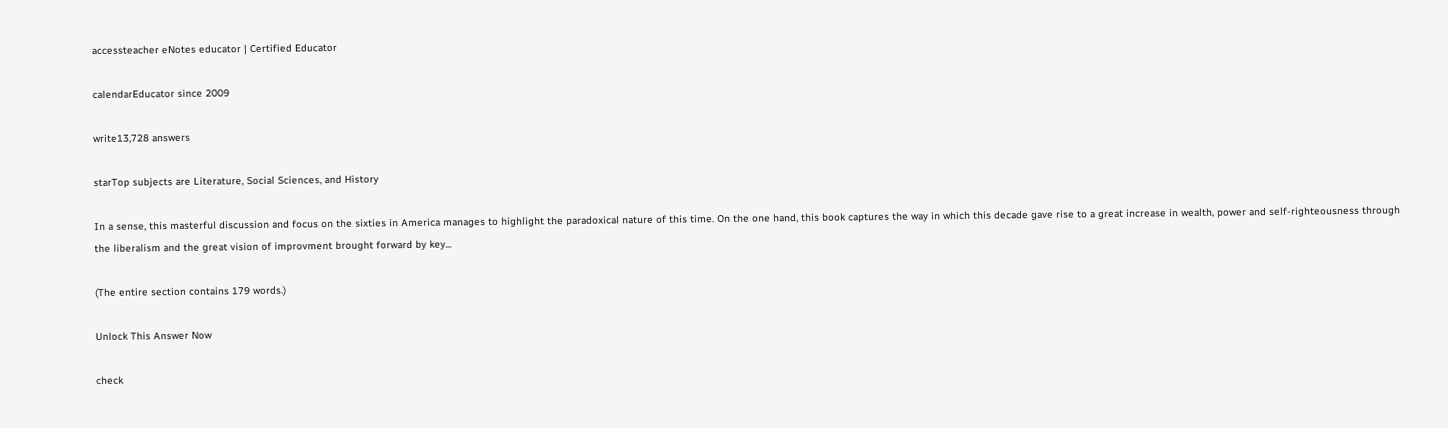accessteacher eNotes educator | Certified Educator

calendarEducator since 2009

write13,728 answers

starTop subjects are Literature, Social Sciences, and History

In a sense, this masterful discussion and focus on the sixties in America manages to highlight the paradoxical nature of this time. On the one hand, this book captures the way in which this decade gave rise to a great increase in wealth, power and self-righteousness through the liberalism and the great vision of improvment brought forward by key...

(The entire section contains 179 words.)

Unlock This Answer Now

check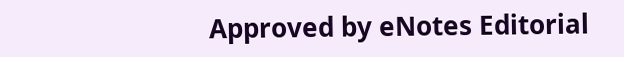Approved by eNotes Editorial